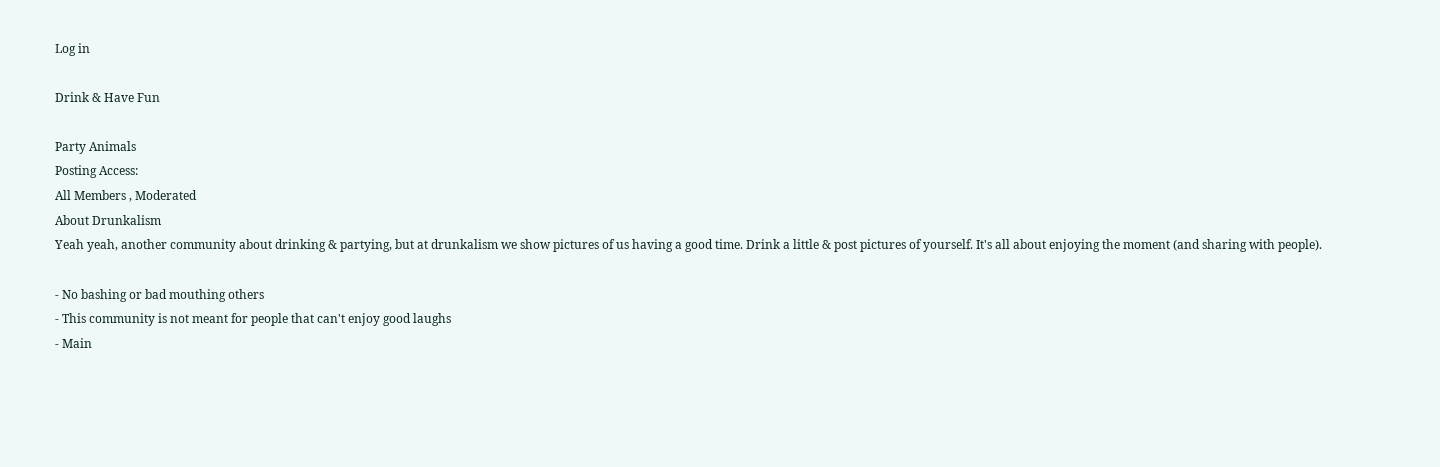Log in

Drink & Have Fun

Party Animals
Posting Access:
All Members , Moderated
About Drunkalism
Yeah yeah, another community about drinking & partying, but at drunkalism we show pictures of us having a good time. Drink a little & post pictures of yourself. It's all about enjoying the moment (and sharing with people).

- No bashing or bad mouthing others
- This community is not meant for people that can't enjoy good laughs
- Main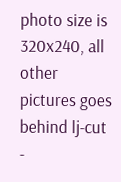photo size is 320x240, all other pictures goes behind lj-cut
-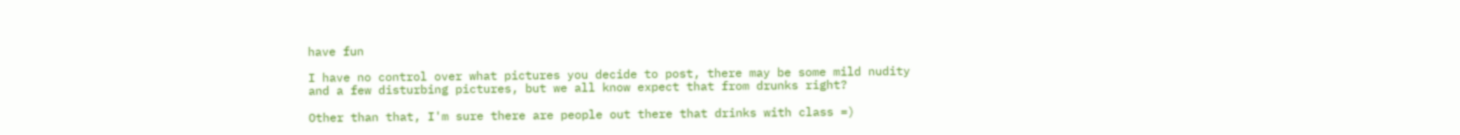have fun

I have no control over what pictures you decide to post, there may be some mild nudity and a few disturbing pictures, but we all know expect that from drunks right?

Other than that, I'm sure there are people out there that drinks with class =)